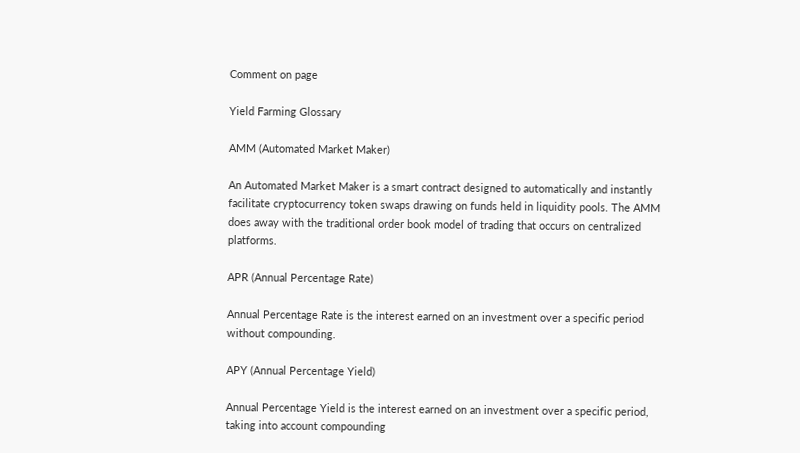Comment on page

Yield Farming Glossary

AMM (Automated Market Maker)

An Automated Market Maker is a smart contract designed to automatically and instantly facilitate cryptocurrency token swaps drawing on funds held in liquidity pools. The AMM does away with the traditional order book model of trading that occurs on centralized platforms.

APR (Annual Percentage Rate)

Annual Percentage Rate is the interest earned on an investment over a specific period without compounding.

APY (Annual Percentage Yield)

Annual Percentage Yield is the interest earned on an investment over a specific period, taking into account compounding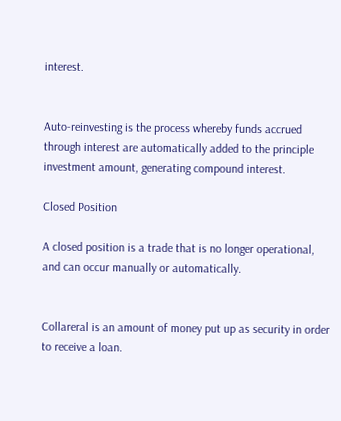interest.


Auto-reinvesting is the process whereby funds accrued through interest are automatically added to the principle investment amount, generating compound interest.

Closed Position

A closed position is a trade that is no longer operational, and can occur manually or automatically.


Collareral is an amount of money put up as security in order to receive a loan.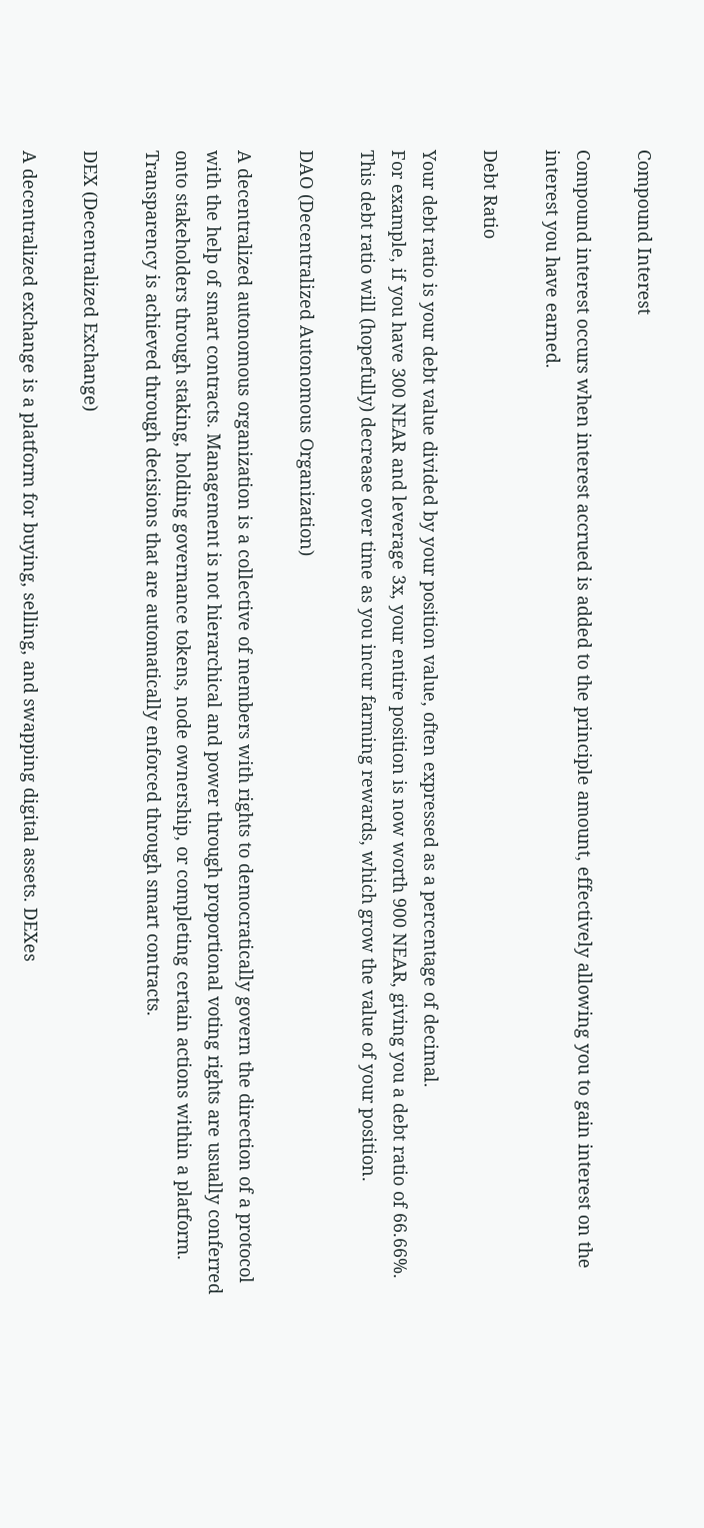Compound Interest

Compound interest occurs when interest accrued is added to the principle amount, effectively allowing you to gain interest on the interest you have earned.

Debt Ratio

Your debt ratio is your debt value divided by your position value, often expressed as a percentage of decimal.
For example, if you have 300 NEAR and leverage 3x, your entire position is now worth 900 NEAR, giving you a debt ratio of 66.66%. This debt ratio will (hopefully) decrease over time as you incur farming rewards, which grow the value of your position.

DAO (Decentralized Autonomous Organization)

A decentralized autonomous organization is a collective of members with rights to democratically govern the direction of a protocol with the help of smart contracts. Management is not hierarchical and power through proportional voting rights are usually conferred onto stakeholders through staking, holding governance tokens, node ownership, or completing certain actions within a platform. Transparency is achieved through decisions that are automatically enforced through smart contracts.

DEX (Decentralized Exchange)

A decentralized exchange is a platform for buying, selling, and swapping digital assets. DEXes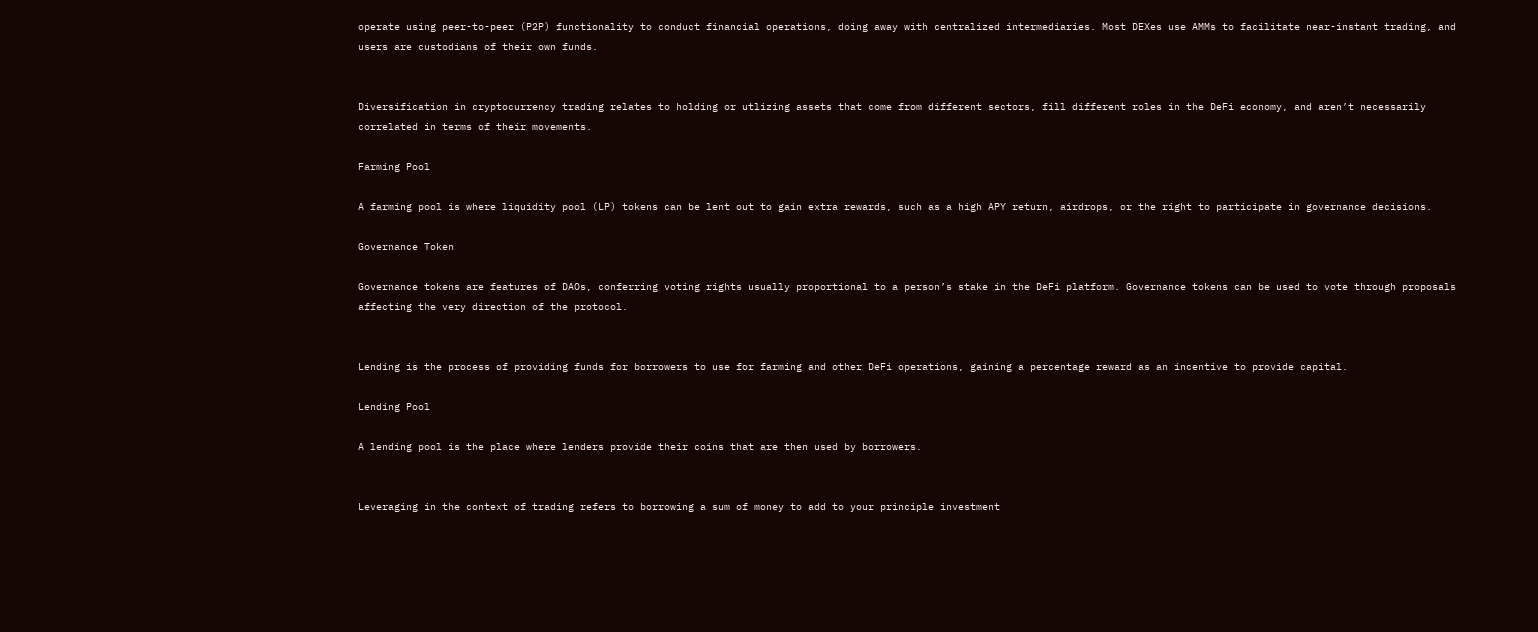operate using peer-to-peer (P2P) functionality to conduct financial operations, doing away with centralized intermediaries. Most DEXes use AMMs to facilitate near-instant trading, and users are custodians of their own funds.


Diversification in cryptocurrency trading relates to holding or utlizing assets that come from different sectors, fill different roles in the DeFi economy, and aren’t necessarily correlated in terms of their movements.

Farming Pool

A farming pool is where liquidity pool (LP) tokens can be lent out to gain extra rewards, such as a high APY return, airdrops, or the right to participate in governance decisions.

Governance Token

Governance tokens are features of DAOs, conferring voting rights usually proportional to a person’s stake in the DeFi platform. Governance tokens can be used to vote through proposals affecting the very direction of the protocol.


Lending is the process of providing funds for borrowers to use for farming and other DeFi operations, gaining a percentage reward as an incentive to provide capital.

Lending Pool

A lending pool is the place where lenders provide their coins that are then used by borrowers.


Leveraging in the context of trading refers to borrowing a sum of money to add to your principle investment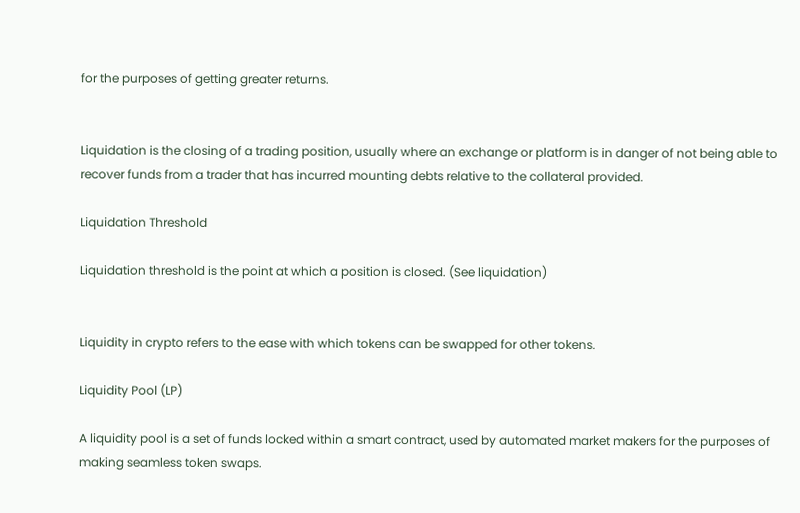for the purposes of getting greater returns.


Liquidation is the closing of a trading position, usually where an exchange or platform is in danger of not being able to recover funds from a trader that has incurred mounting debts relative to the collateral provided.

Liquidation Threshold

Liquidation threshold is the point at which a position is closed. (See liquidation)


Liquidity in crypto refers to the ease with which tokens can be swapped for other tokens.

Liquidity Pool (LP)

A liquidity pool is a set of funds locked within a smart contract, used by automated market makers for the purposes of making seamless token swaps.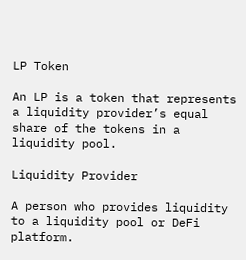LP Token

An LP is a token that represents a liquidity provider’s equal share of the tokens in a liquidity pool.

Liquidity Provider

A person who provides liquidity to a liquidity pool or DeFi platform.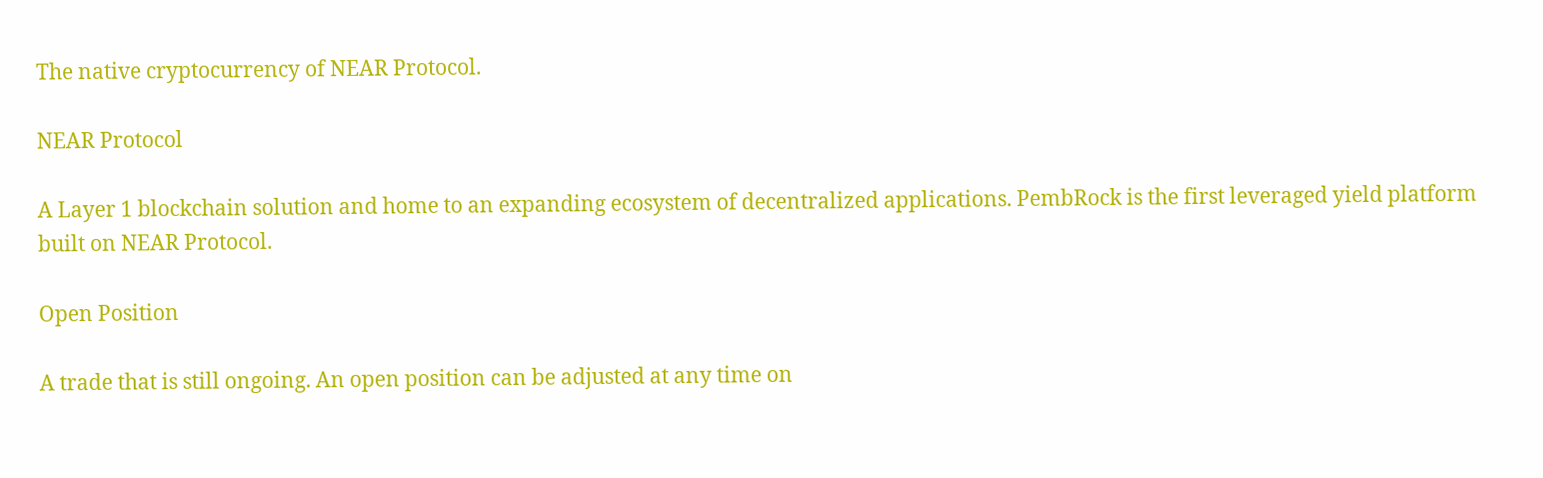The native cryptocurrency of NEAR Protocol.

NEAR Protocol

A Layer 1 blockchain solution and home to an expanding ecosystem of decentralized applications. PembRock is the first leveraged yield platform built on NEAR Protocol.

Open Position

A trade that is still ongoing. An open position can be adjusted at any time on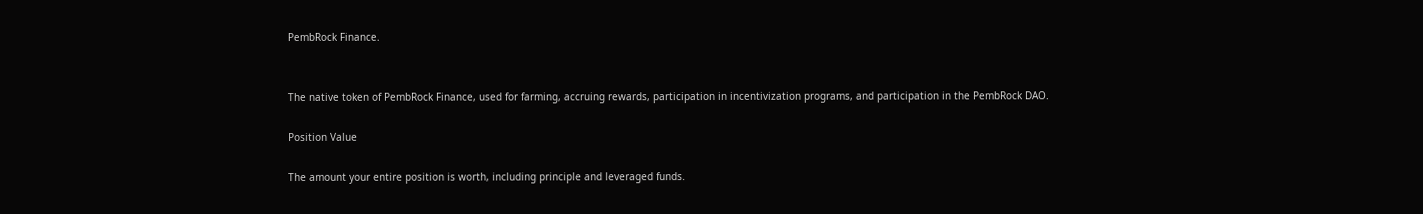PembRock Finance.


The native token of PembRock Finance, used for farming, accruing rewards, participation in incentivization programs, and participation in the PembRock DAO.

Position Value

The amount your entire position is worth, including principle and leveraged funds.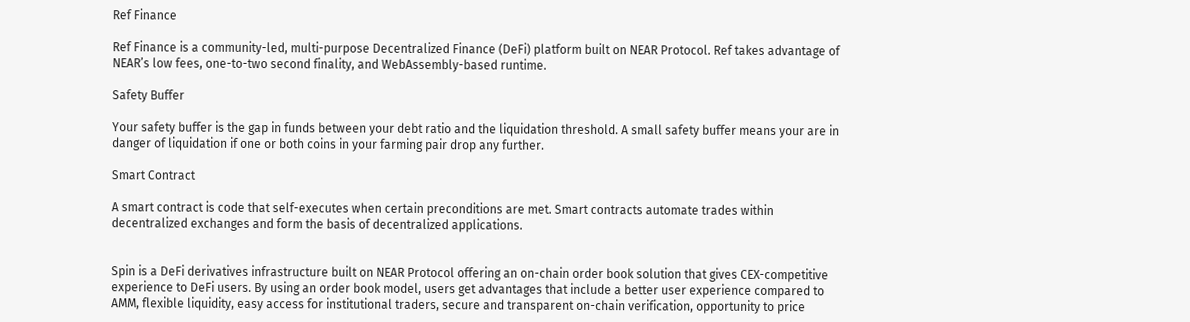Ref Finance

Ref Finance is a community-led, multi-purpose Decentralized Finance (DeFi) platform built on NEAR Protocol. Ref takes advantage of NEAR’s low fees, one-to-two second finality, and WebAssembly-based runtime.

Safety Buffer

Your safety buffer is the gap in funds between your debt ratio and the liquidation threshold. A small safety buffer means your are in danger of liquidation if one or both coins in your farming pair drop any further.

Smart Contract

A smart contract is code that self-executes when certain preconditions are met. Smart contracts automate trades within decentralized exchanges and form the basis of decentralized applications.


Spin is a DeFi derivatives infrastructure built on NEAR Protocol offering an on-chain order book solution that gives CEX-competitive experience to DeFi users. By using an order book model, users get advantages that include a better user experience compared to AMM, flexible liquidity, easy access for institutional traders, secure and transparent on-chain verification, opportunity to price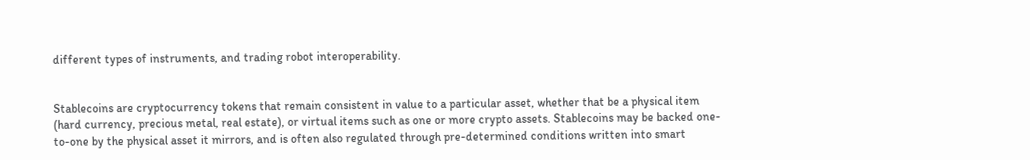different types of instruments, and trading robot interoperability.


Stablecoins are cryptocurrency tokens that remain consistent in value to a particular asset, whether that be a physical item (hard currency, precious metal, real estate), or virtual items such as one or more crypto assets. Stablecoins may be backed one-to-one by the physical asset it mirrors, and is often also regulated through pre-determined conditions written into smart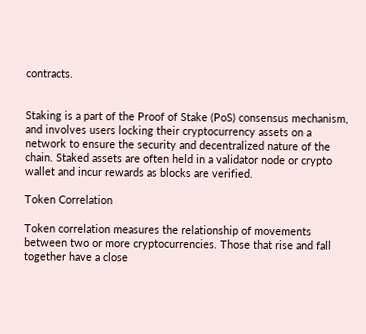contracts.


Staking is a part of the Proof of Stake (PoS) consensus mechanism, and involves users locking their cryptocurrency assets on a network to ensure the security and decentralized nature of the chain. Staked assets are often held in a validator node or crypto wallet and incur rewards as blocks are verified.

Token Correlation

Token correlation measures the relationship of movements between two or more cryptocurrencies. Those that rise and fall together have a close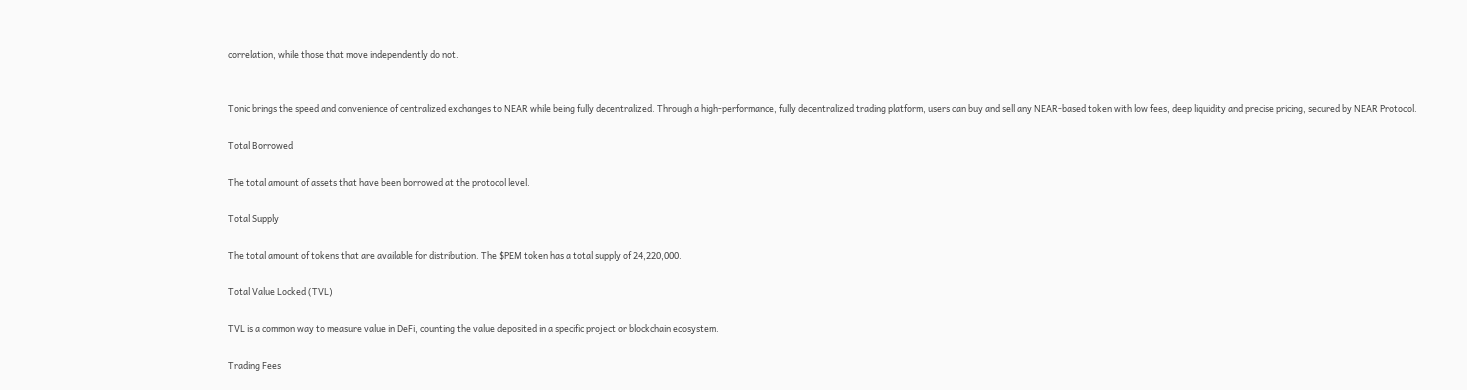correlation, while those that move independently do not.


Tonic brings the speed and convenience of centralized exchanges to NEAR while being fully decentralized. Through a high-performance, fully decentralized trading platform, users can buy and sell any NEAR-based token with low fees, deep liquidity and precise pricing, secured by NEAR Protocol.

Total Borrowed

The total amount of assets that have been borrowed at the protocol level.

Total Supply

The total amount of tokens that are available for distribution. The $PEM token has a total supply of 24,220,000.

Total Value Locked (TVL)

TVL is a common way to measure value in DeFi, counting the value deposited in a specific project or blockchain ecosystem.

Trading Fees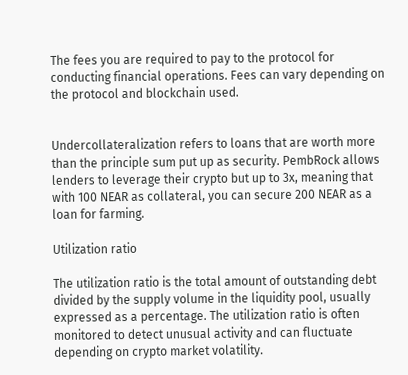The fees you are required to pay to the protocol for conducting financial operations. Fees can vary depending on the protocol and blockchain used.


Undercollateralization refers to loans that are worth more than the principle sum put up as security. PembRock allows lenders to leverage their crypto but up to 3x, meaning that with 100 NEAR as collateral, you can secure 200 NEAR as a loan for farming.

Utilization ratio

The utilization ratio is the total amount of outstanding debt divided by the supply volume in the liquidity pool, usually expressed as a percentage. The utilization ratio is often monitored to detect unusual activity and can fluctuate depending on crypto market volatility.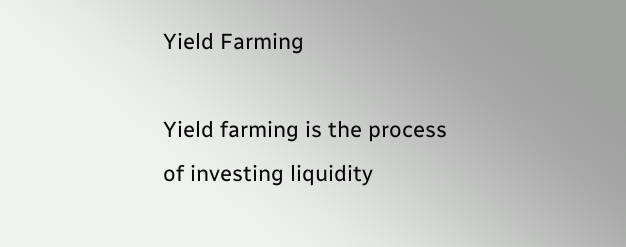Yield Farming

Yield farming is the process of investing liquidity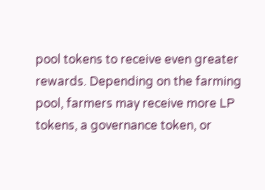pool tokens to receive even greater rewards. Depending on the farming pool, farmers may receive more LP tokens, a governance token, or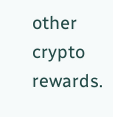other crypto rewards.